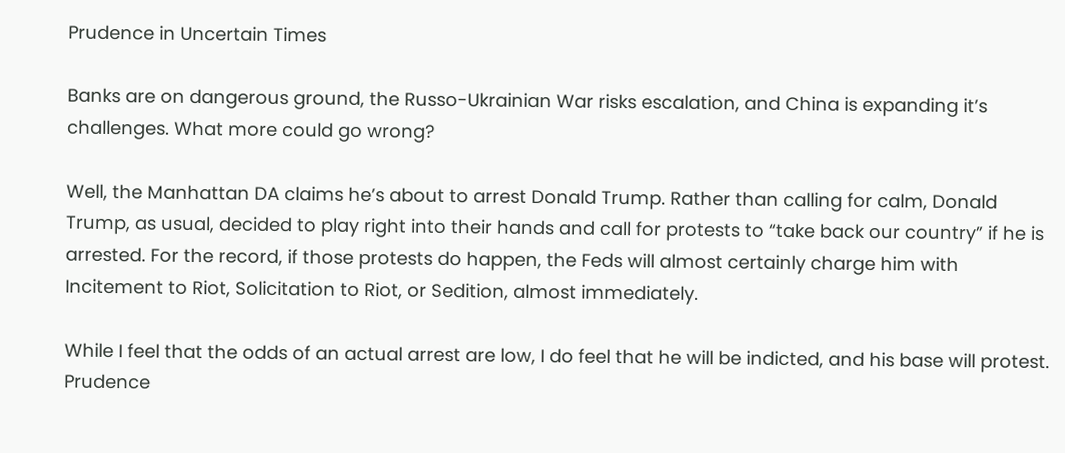Prudence in Uncertain Times

Banks are on dangerous ground, the Russo-Ukrainian War risks escalation, and China is expanding it’s challenges. What more could go wrong?

Well, the Manhattan DA claims he’s about to arrest Donald Trump. Rather than calling for calm, Donald Trump, as usual, decided to play right into their hands and call for protests to “take back our country” if he is arrested. For the record, if those protests do happen, the Feds will almost certainly charge him with Incitement to Riot, Solicitation to Riot, or Sedition, almost immediately.

While I feel that the odds of an actual arrest are low, I do feel that he will be indicted, and his base will protest. Prudence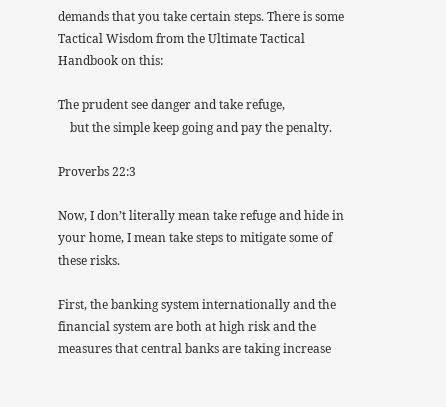demands that you take certain steps. There is some Tactical Wisdom from the Ultimate Tactical Handbook on this:

The prudent see danger and take refuge,
    but the simple keep going and pay the penalty.

Proverbs 22:3

Now, I don’t literally mean take refuge and hide in your home, I mean take steps to mitigate some of these risks.

First, the banking system internationally and the financial system are both at high risk and the measures that central banks are taking increase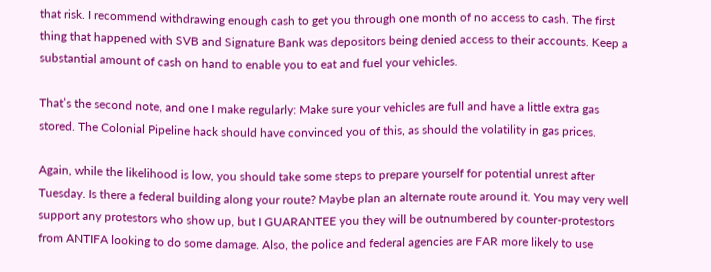that risk. I recommend withdrawing enough cash to get you through one month of no access to cash. The first thing that happened with SVB and Signature Bank was depositors being denied access to their accounts. Keep a substantial amount of cash on hand to enable you to eat and fuel your vehicles.

That’s the second note, and one I make regularly: Make sure your vehicles are full and have a little extra gas stored. The Colonial Pipeline hack should have convinced you of this, as should the volatility in gas prices.

Again, while the likelihood is low, you should take some steps to prepare yourself for potential unrest after Tuesday. Is there a federal building along your route? Maybe plan an alternate route around it. You may very well support any protestors who show up, but I GUARANTEE you they will be outnumbered by counter-protestors from ANTIFA looking to do some damage. Also, the police and federal agencies are FAR more likely to use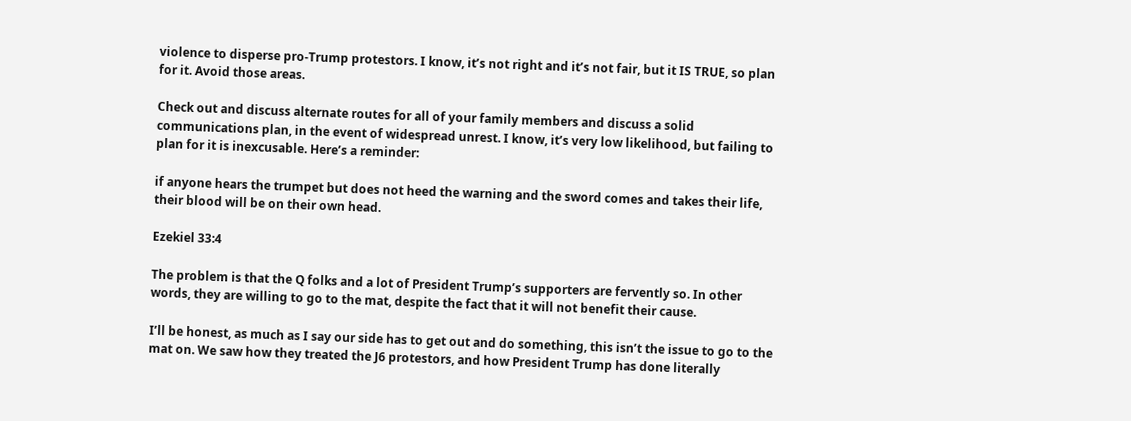violence to disperse pro-Trump protestors. I know, it’s not right and it’s not fair, but it IS TRUE, so plan for it. Avoid those areas.

Check out and discuss alternate routes for all of your family members and discuss a solid communications plan, in the event of widespread unrest. I know, it’s very low likelihood, but failing to plan for it is inexcusable. Here’s a reminder:

if anyone hears the trumpet but does not heed the warning and the sword comes and takes their life, their blood will be on their own head.

Ezekiel 33:4

The problem is that the Q folks and a lot of President Trump’s supporters are fervently so. In other words, they are willing to go to the mat, despite the fact that it will not benefit their cause.

I’ll be honest, as much as I say our side has to get out and do something, this isn’t the issue to go to the mat on. We saw how they treated the J6 protestors, and how President Trump has done literally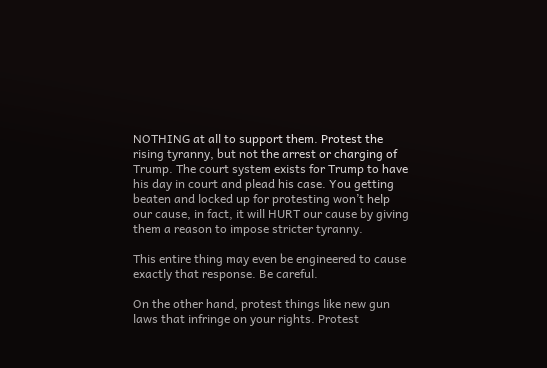NOTHING at all to support them. Protest the rising tyranny, but not the arrest or charging of Trump. The court system exists for Trump to have his day in court and plead his case. You getting beaten and locked up for protesting won’t help our cause, in fact, it will HURT our cause by giving them a reason to impose stricter tyranny.

This entire thing may even be engineered to cause exactly that response. Be careful.

On the other hand, protest things like new gun laws that infringe on your rights. Protest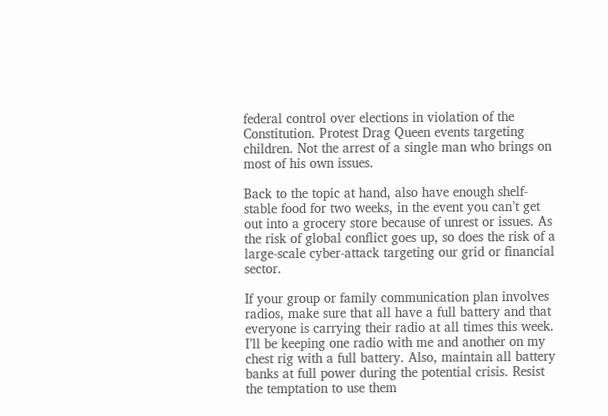federal control over elections in violation of the Constitution. Protest Drag Queen events targeting children. Not the arrest of a single man who brings on most of his own issues.

Back to the topic at hand, also have enough shelf-stable food for two weeks, in the event you can’t get out into a grocery store because of unrest or issues. As the risk of global conflict goes up, so does the risk of a large-scale cyber-attack targeting our grid or financial sector.

If your group or family communication plan involves radios, make sure that all have a full battery and that everyone is carrying their radio at all times this week. I’ll be keeping one radio with me and another on my chest rig with a full battery. Also, maintain all battery banks at full power during the potential crisis. Resist the temptation to use them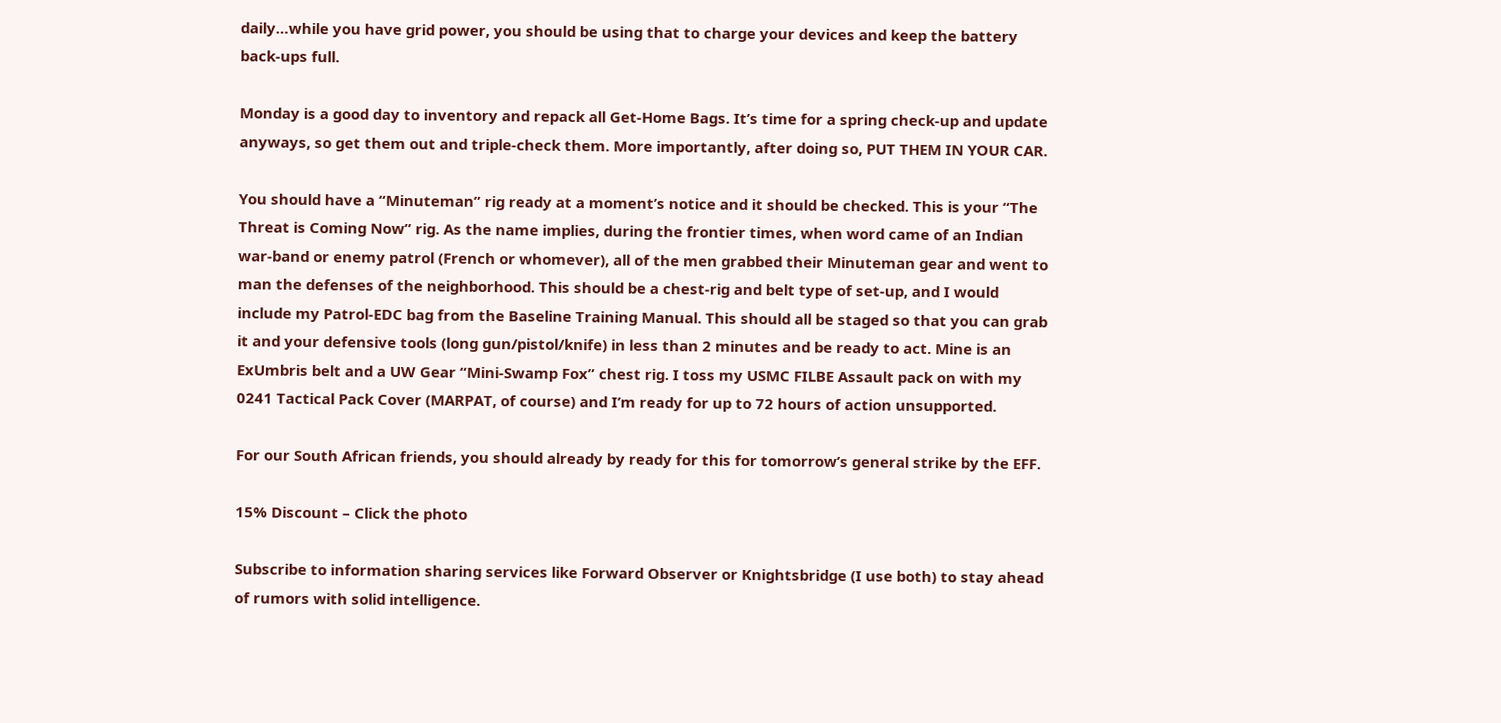daily…while you have grid power, you should be using that to charge your devices and keep the battery back-ups full.

Monday is a good day to inventory and repack all Get-Home Bags. It’s time for a spring check-up and update anyways, so get them out and triple-check them. More importantly, after doing so, PUT THEM IN YOUR CAR.

You should have a “Minuteman” rig ready at a moment’s notice and it should be checked. This is your “The Threat is Coming Now” rig. As the name implies, during the frontier times, when word came of an Indian war-band or enemy patrol (French or whomever), all of the men grabbed their Minuteman gear and went to man the defenses of the neighborhood. This should be a chest-rig and belt type of set-up, and I would include my Patrol-EDC bag from the Baseline Training Manual. This should all be staged so that you can grab it and your defensive tools (long gun/pistol/knife) in less than 2 minutes and be ready to act. Mine is an ExUmbris belt and a UW Gear “Mini-Swamp Fox” chest rig. I toss my USMC FILBE Assault pack on with my 0241 Tactical Pack Cover (MARPAT, of course) and I’m ready for up to 72 hours of action unsupported.

For our South African friends, you should already by ready for this for tomorrow’s general strike by the EFF.

15% Discount – Click the photo

Subscribe to information sharing services like Forward Observer or Knightsbridge (I use both) to stay ahead of rumors with solid intelligence.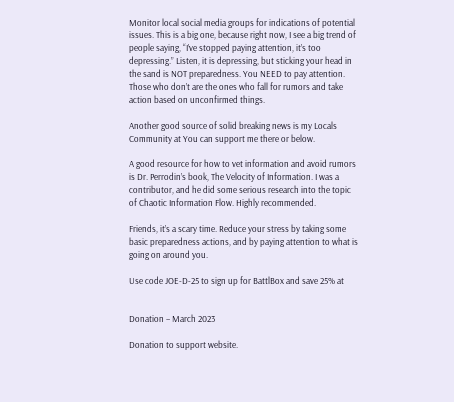Monitor local social media groups for indications of potential issues. This is a big one, because right now, I see a big trend of people saying, “I’ve stopped paying attention, it’s too depressing.” Listen, it is depressing, but sticking your head in the sand is NOT preparedness. You NEED to pay attention. Those who don’t are the ones who fall for rumors and take action based on unconfirmed things.

Another good source of solid breaking news is my Locals Community at You can support me there or below.

A good resource for how to vet information and avoid rumors is Dr. Perrodin’s book, The Velocity of Information. I was a contributor, and he did some serious research into the topic of Chaotic Information Flow. Highly recommended.

Friends, it’s a scary time. Reduce your stress by taking some basic preparedness actions, and by paying attention to what is going on around you.

Use code JOE-D-25 to sign up for BattlBox and save 25% at


Donation – March 2023

Donation to support website.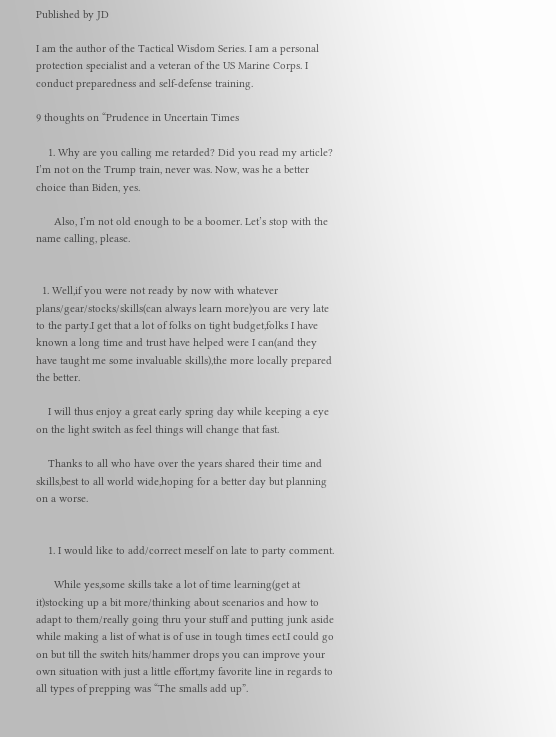Published by JD

I am the author of the Tactical Wisdom Series. I am a personal protection specialist and a veteran of the US Marine Corps. I conduct preparedness and self-defense training.

9 thoughts on “Prudence in Uncertain Times

    1. Why are you calling me retarded? Did you read my article? I’m not on the Trump train, never was. Now, was he a better choice than Biden, yes.

      Also, I’m not old enough to be a boomer. Let’s stop with the name calling, please.


  1. Well,if you were not ready by now with whatever plans/gear/stocks/skills(can always learn more)you are very late to the party.I get that a lot of folks on tight budget,folks I have known a long time and trust have helped were I can(and they have taught me some invaluable skills),the more locally prepared the better.

    I will thus enjoy a great early spring day while keeping a eye on the light switch as feel things will change that fast.

    Thanks to all who have over the years shared their time and skills,best to all world wide,hoping for a better day but planning on a worse.


    1. I would like to add/correct meself on late to party comment.

      While yes,some skills take a lot of time learning(get at it)stocking up a bit more/thinking about scenarios and how to adapt to them/really going thru your stuff and putting junk aside while making a list of what is of use in tough times ect.I could go on but till the switch hits/hammer drops you can improve your own situation with just a little effort,my favorite line in regards to all types of prepping was “The smalls add up”.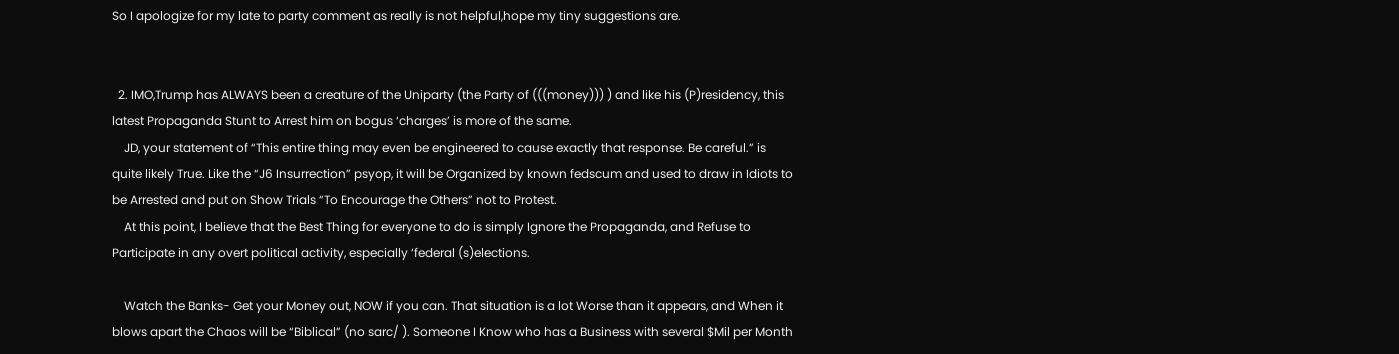So I apologize for my late to party comment as really is not helpful,hope my tiny suggestions are.


  2. IMO,Trump has ALWAYS been a creature of the Uniparty (the Party of (((money))) ) and like his (P)residency, this latest Propaganda Stunt to Arrest him on bogus ‘charges’ is more of the same.
    JD, your statement of “This entire thing may even be engineered to cause exactly that response. Be careful.” is quite likely True. Like the “J6 Insurrection” psyop, it will be Organized by known fedscum and used to draw in Idiots to be Arrested and put on Show Trials “To Encourage the Others” not to Protest.
    At this point, I believe that the Best Thing for everyone to do is simply Ignore the Propaganda, and Refuse to Participate in any overt political activity, especially ‘federal (s)elections.

    Watch the Banks- Get your Money out, NOW if you can. That situation is a lot Worse than it appears, and When it blows apart the Chaos will be “Biblical” (no sarc/ ). Someone I Know who has a Business with several $Mil per Month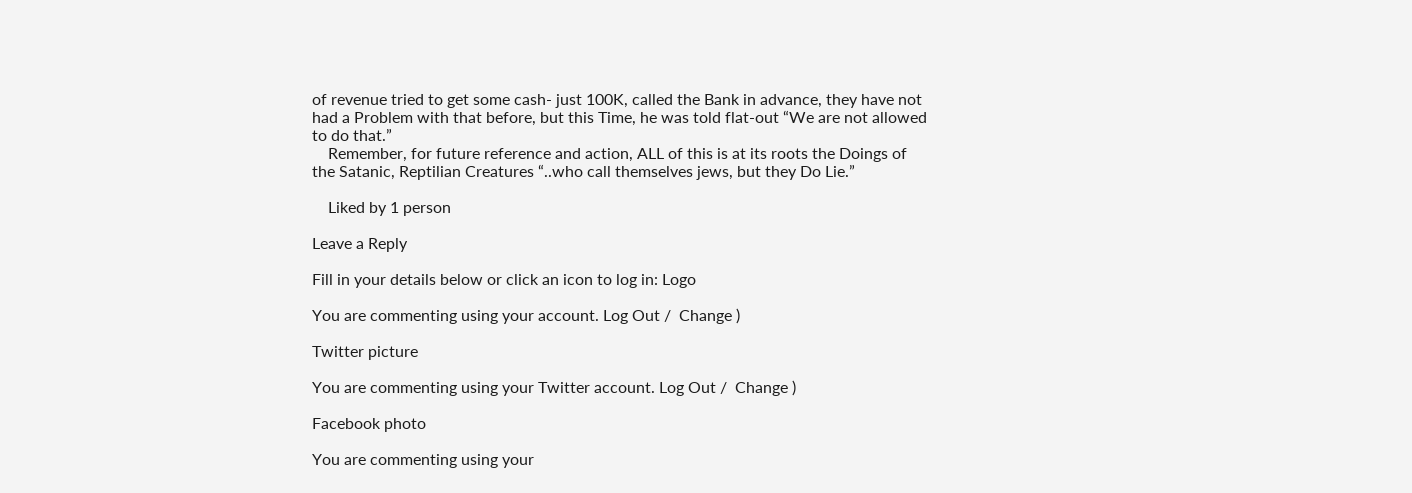of revenue tried to get some cash- just 100K, called the Bank in advance, they have not had a Problem with that before, but this Time, he was told flat-out “We are not allowed to do that.”
    Remember, for future reference and action, ALL of this is at its roots the Doings of the Satanic, Reptilian Creatures “..who call themselves jews, but they Do Lie.”

    Liked by 1 person

Leave a Reply

Fill in your details below or click an icon to log in: Logo

You are commenting using your account. Log Out /  Change )

Twitter picture

You are commenting using your Twitter account. Log Out /  Change )

Facebook photo

You are commenting using your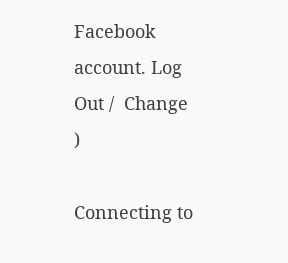Facebook account. Log Out /  Change )

Connecting to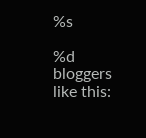%s

%d bloggers like this: